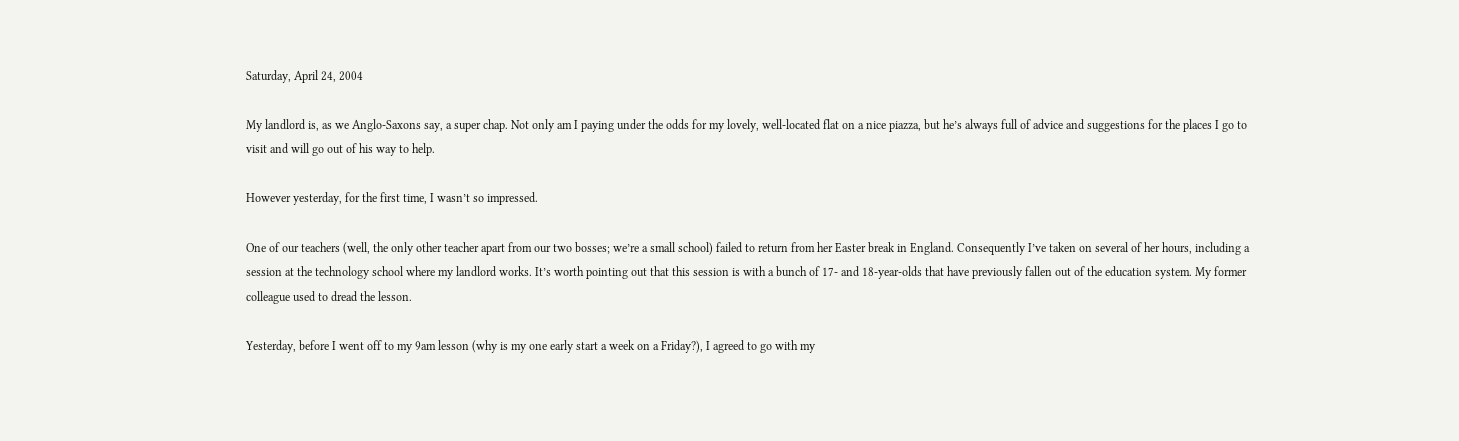Saturday, April 24, 2004

My landlord is, as we Anglo-Saxons say, a super chap. Not only am I paying under the odds for my lovely, well-located flat on a nice piazza, but he’s always full of advice and suggestions for the places I go to visit and will go out of his way to help.

However yesterday, for the first time, I wasn’t so impressed.

One of our teachers (well, the only other teacher apart from our two bosses; we’re a small school) failed to return from her Easter break in England. Consequently I’ve taken on several of her hours, including a session at the technology school where my landlord works. It’s worth pointing out that this session is with a bunch of 17- and 18-year-olds that have previously fallen out of the education system. My former colleague used to dread the lesson.

Yesterday, before I went off to my 9am lesson (why is my one early start a week on a Friday?), I agreed to go with my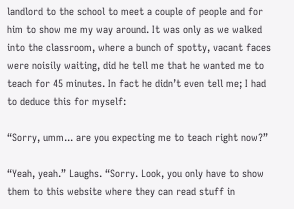landlord to the school to meet a couple of people and for him to show me my way around. It was only as we walked into the classroom, where a bunch of spotty, vacant faces were noisily waiting, did he tell me that he wanted me to teach for 45 minutes. In fact he didn’t even tell me; I had to deduce this for myself:

“Sorry, umm... are you expecting me to teach right now?”

“Yeah, yeah.” Laughs. “Sorry. Look, you only have to show them to this website where they can read stuff in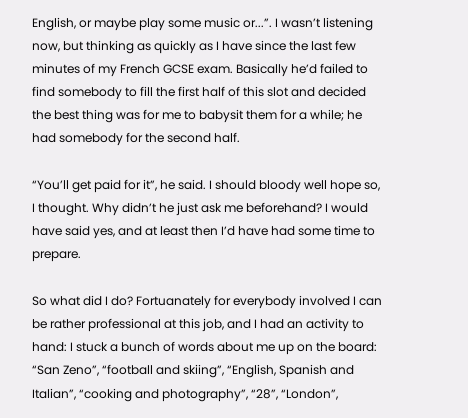English, or maybe play some music or...”. I wasn’t listening now, but thinking as quickly as I have since the last few minutes of my French GCSE exam. Basically he’d failed to find somebody to fill the first half of this slot and decided the best thing was for me to babysit them for a while; he had somebody for the second half.

“You’ll get paid for it”, he said. I should bloody well hope so, I thought. Why didn’t he just ask me beforehand? I would have said yes, and at least then I’d have had some time to prepare.

So what did I do? Fortuanately for everybody involved I can be rather professional at this job, and I had an activity to hand: I stuck a bunch of words about me up on the board: “San Zeno”, “football and skiing”, “English, Spanish and Italian”, “cooking and photography”, “28”, “London”,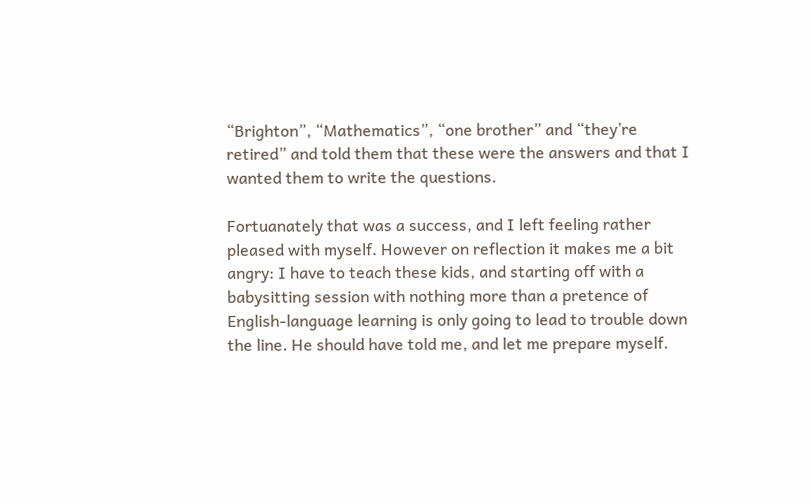“Brighton”, “Mathematics”, “one brother” and “they’re retired” and told them that these were the answers and that I wanted them to write the questions.

Fortuanately that was a success, and I left feeling rather pleased with myself. However on reflection it makes me a bit angry: I have to teach these kids, and starting off with a babysitting session with nothing more than a pretence of English-language learning is only going to lead to trouble down the line. He should have told me, and let me prepare myself.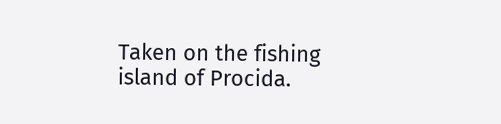Taken on the fishing island of Procida.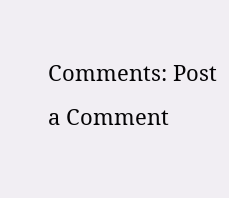Comments: Post a Comment